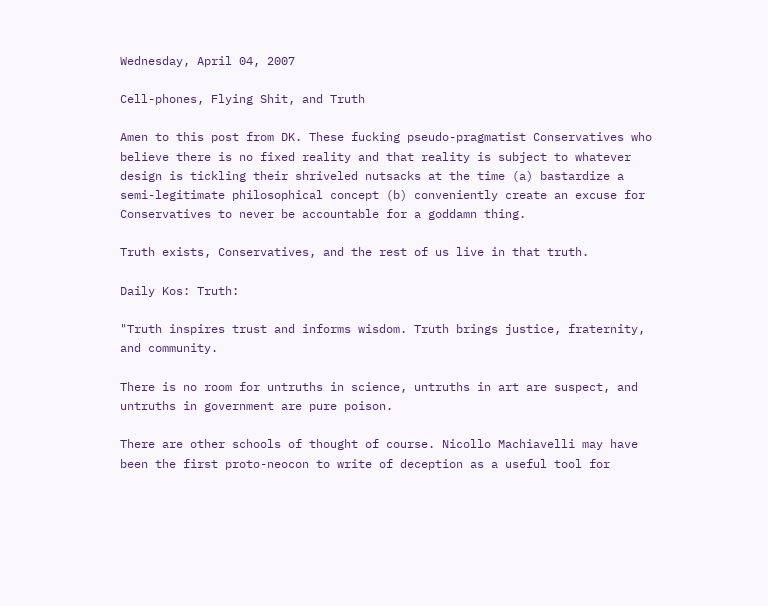Wednesday, April 04, 2007

Cell-phones, Flying Shit, and Truth

Amen to this post from DK. These fucking pseudo-pragmatist Conservatives who believe there is no fixed reality and that reality is subject to whatever design is tickling their shriveled nutsacks at the time (a) bastardize a semi-legitimate philosophical concept (b) conveniently create an excuse for Conservatives to never be accountable for a goddamn thing.

Truth exists, Conservatives, and the rest of us live in that truth.

Daily Kos: Truth:

"Truth inspires trust and informs wisdom. Truth brings justice, fraternity, and community.

There is no room for untruths in science, untruths in art are suspect, and untruths in government are pure poison.

There are other schools of thought of course. Nicollo Machiavelli may have been the first proto-neocon to write of deception as a useful tool for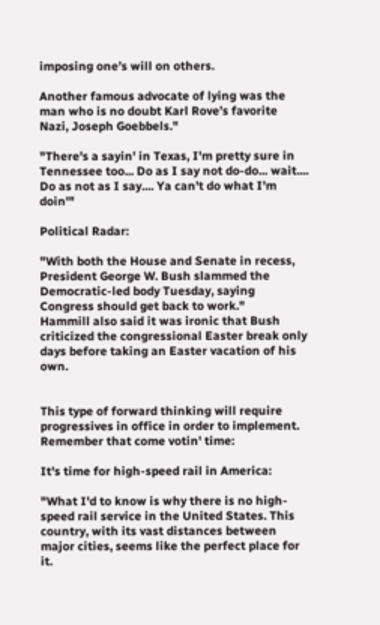imposing one’s will on others.

Another famous advocate of lying was the man who is no doubt Karl Rove’s favorite Nazi, Joseph Goebbels."

"There's a sayin' in Texas, I'm pretty sure in Tennessee too... Do as I say not do-do... wait.... Do as not as I say.... Ya can't do what I'm doin'"

Political Radar:

"With both the House and Senate in recess, President George W. Bush slammed the Democratic-led body Tuesday, saying Congress should get back to work."
Hammill also said it was ironic that Bush criticized the congressional Easter break only days before taking an Easter vacation of his own.


This type of forward thinking will require progressives in office in order to implement. Remember that come votin' time:

It's time for high-speed rail in America:

"What I'd to know is why there is no high-speed rail service in the United States. This country, with its vast distances between major cities, seems like the perfect place for it.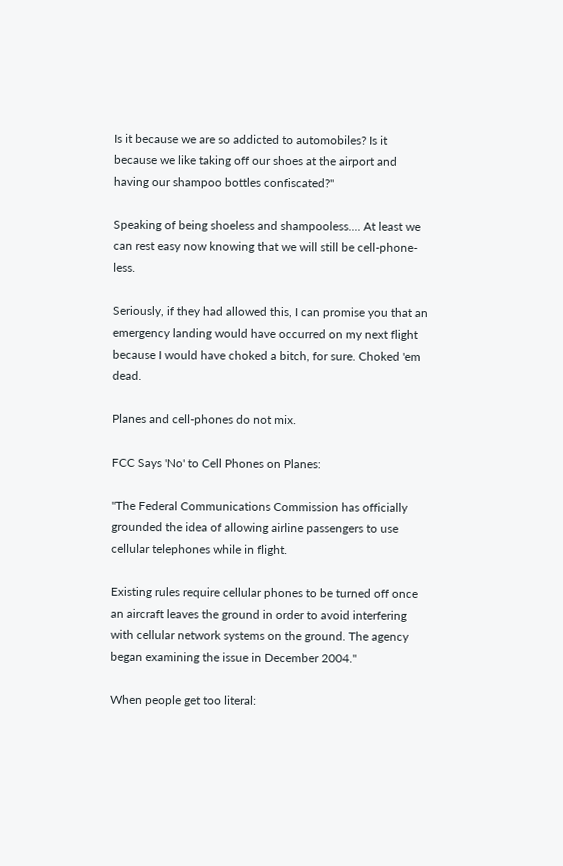Is it because we are so addicted to automobiles? Is it because we like taking off our shoes at the airport and having our shampoo bottles confiscated?"

Speaking of being shoeless and shampooless.... At least we can rest easy now knowing that we will still be cell-phone-less.

Seriously, if they had allowed this, I can promise you that an emergency landing would have occurred on my next flight because I would have choked a bitch, for sure. Choked 'em dead.

Planes and cell-phones do not mix.

FCC Says 'No' to Cell Phones on Planes:

"The Federal Communications Commission has officially grounded the idea of allowing airline passengers to use cellular telephones while in flight.

Existing rules require cellular phones to be turned off once an aircraft leaves the ground in order to avoid interfering with cellular network systems on the ground. The agency began examining the issue in December 2004."

When people get too literal: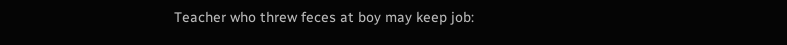Teacher who threw feces at boy may keep job: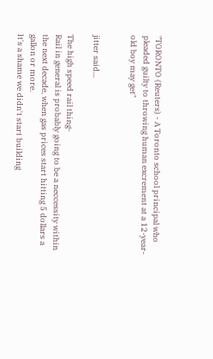"TORONTO (Reuters) - A Toronto school principal who pleaded guilty to throwing human excrement at a 12-year-old boy may get"


jitter said...

The high speed rail thing-
Rail in general is probably going to be a neccessity within the next decade, when gas prices start hitting 5 dollars a gallon or more.
It's a shame we didn't start building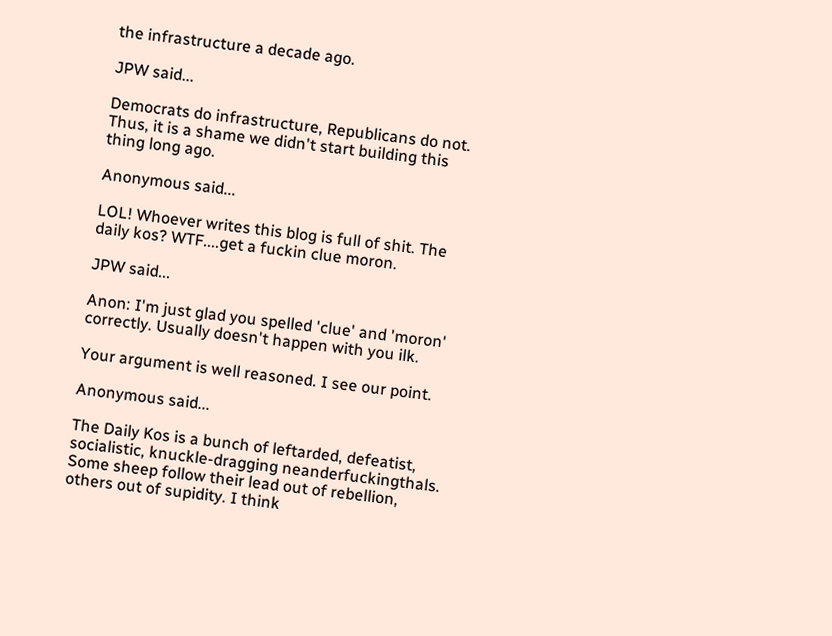the infrastructure a decade ago.

JPW said...

Democrats do infrastructure, Republicans do not. Thus, it is a shame we didn't start building this thing long ago.

Anonymous said...

LOL! Whoever writes this blog is full of shit. The daily kos? WTF....get a fuckin clue moron.

JPW said...

Anon: I'm just glad you spelled 'clue' and 'moron' correctly. Usually doesn't happen with you ilk.

Your argument is well reasoned. I see our point.

Anonymous said...

The Daily Kos is a bunch of leftarded, defeatist, socialistic, knuckle-dragging neanderfuckingthals. Some sheep follow their lead out of rebellion, others out of supidity. I think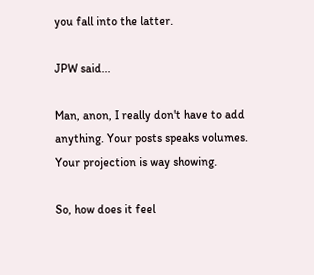you fall into the latter.

JPW said...

Man, anon, I really don't have to add anything. Your posts speaks volumes. Your projection is way showing.

So, how does it feel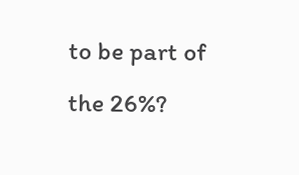to be part of the 26%?